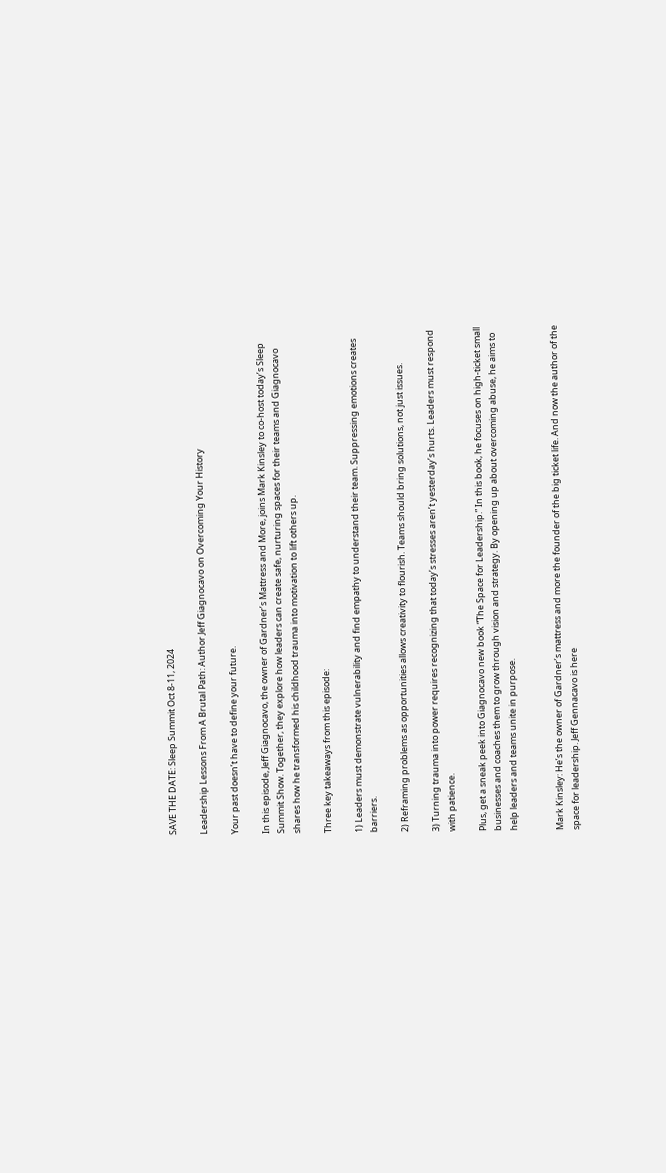SAVE THE DATE: Sleep Summit Oct 8-11, 2024

Leadership Lessons From A Brutal Path: Author Jeff Giagnocavo on Overcoming Your History

Your past doesn’t have to define your future.

In this episode, Jeff Giagnocavo, the owner of Gardner’s Mattress and More, joins Mark Kinsley to co-host today’s Sleep Summit Show. Together, they explore how leaders can create safe, nurturing spaces for their teams and Giagnocavo shares how he transformed his childhood trauma into motivation to lift others up.

Three key takeaways from this episode:

1) Leaders must demonstrate vulnerability and find empathy to understand their team. Suppressing emotions creates barriers.

2) Reframing problems as opportunities allows creativity to flourish. Teams should bring solutions, not just issues.

3) Turning trauma into power requires recognizing that today’s stresses aren’t yesterday’s hurts. Leaders must respond with patience.

Plus, get a sneak peek into Giagnocavo new book “The Space for Leadership.” In this book, he focuses on high-ticket small businesses and coaches them to grow through vision and strategy. By opening up about overcoming abuse, he aims to help leaders and teams unite in purpose.


Mark Kinsley: He’s the owner of Gardner’s mattress and more the founder of the big ticket life. And now the author of the space for leadership. Jeff Gennacavo is here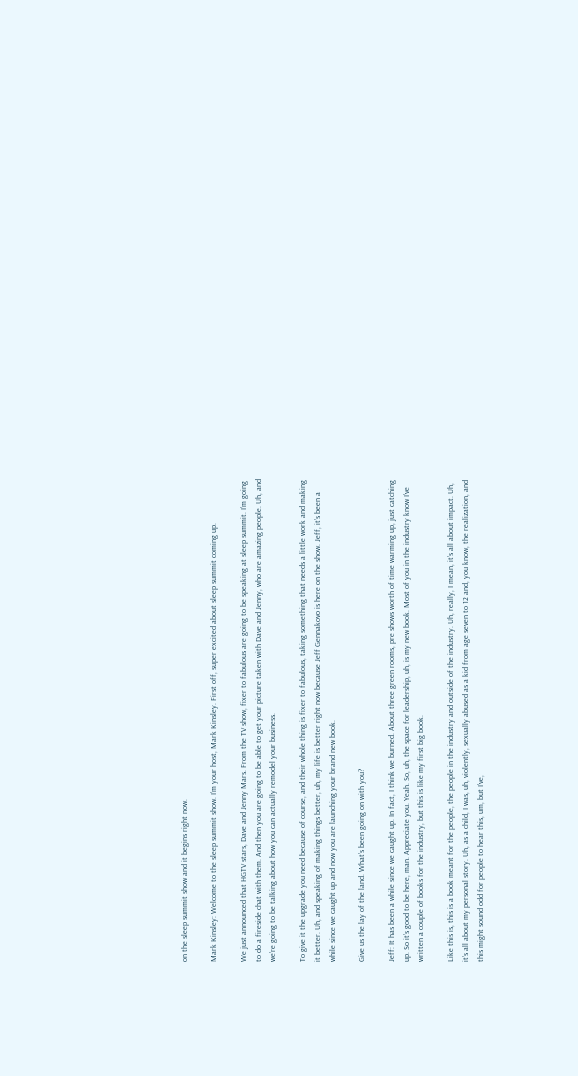on the sleep summit show and it begins right now.

Mark Kinsley: Welcome to the sleep summit show. I’m your host, Mark Kinsley. First off, super excited about sleep summit coming up.

We just announced that HGTV stars, Dave and Jenny Mars. From the TV show, fixer to fabulous are going to be speaking at sleep summit. I’m going to do a fireside chat with them. And then you are going to be able to get your picture taken with Dave and Jenny, who are amazing people. Uh, and we’re going to be talking about how you can actually remodel your business.

To give it the upgrade you need because of course, and their whole thing is fixer to fabulous, taking something that needs a little work and making it better. Uh, and speaking of making things better, uh, my life is better right now because Jeff Gennakovo is here on the show. Jeff, it’s been a while since we caught up and now you are launching your brand new book.

Give us the lay of the land. What’s been going on with you?

Jeff: It has been a while since we caught up. In fact, I think we burned. About three green rooms, pre shows worth of time warming up, just catching up. So it’s good to be here, man. Appreciate you. Yeah. So, uh, the space for leadership, uh, is my new book. Most of you in the industry know I’ve written a couple of books for the industry, but this is like my first big book.

Like this is, this is a book meant for the people, the people in the industry and outside of the industry. Uh, really, I mean, it’s all about impact. Uh, it’s all about my personal story. Uh, as a child, I was, uh, violently, sexually abused as a kid from age seven to 12 and, you know, the realization, and this might sound odd for people to hear this, um, but I’ve,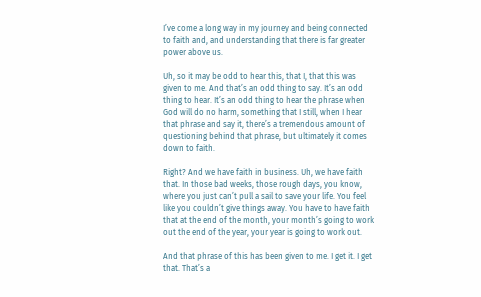I’ve come a long way in my journey and being connected to faith and, and understanding that there is far greater power above us.

Uh, so it may be odd to hear this, that I, that this was given to me. And that’s an odd thing to say. It’s an odd thing to hear. It’s an odd thing to hear the phrase when God will do no harm, something that I still, when I hear that phrase and say it, there’s a tremendous amount of questioning behind that phrase, but ultimately it comes down to faith.

Right? And we have faith in business. Uh, we have faith that. In those bad weeks, those rough days, you know, where you just can’t pull a sail to save your life. You feel like you couldn’t give things away. You have to have faith that at the end of the month, your month’s going to work out the end of the year, your year is going to work out.

And that phrase of this has been given to me. I get it. I get that. That’s a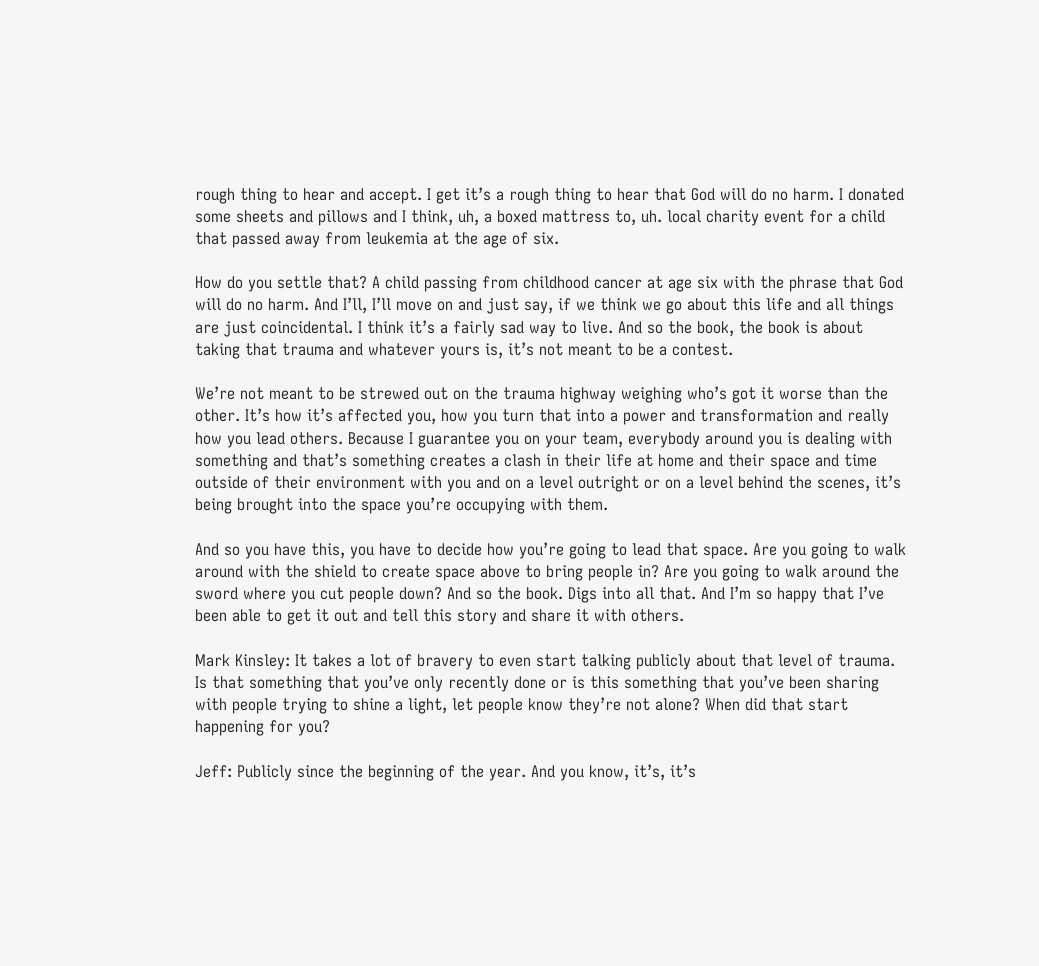rough thing to hear and accept. I get it’s a rough thing to hear that God will do no harm. I donated some sheets and pillows and I think, uh, a boxed mattress to, uh. local charity event for a child that passed away from leukemia at the age of six.

How do you settle that? A child passing from childhood cancer at age six with the phrase that God will do no harm. And I’ll, I’ll move on and just say, if we think we go about this life and all things are just coincidental. I think it’s a fairly sad way to live. And so the book, the book is about taking that trauma and whatever yours is, it’s not meant to be a contest.

We’re not meant to be strewed out on the trauma highway weighing who’s got it worse than the other. It’s how it’s affected you, how you turn that into a power and transformation and really how you lead others. Because I guarantee you on your team, everybody around you is dealing with something and that’s something creates a clash in their life at home and their space and time outside of their environment with you and on a level outright or on a level behind the scenes, it’s being brought into the space you’re occupying with them.

And so you have this, you have to decide how you’re going to lead that space. Are you going to walk around with the shield to create space above to bring people in? Are you going to walk around the sword where you cut people down? And so the book. Digs into all that. And I’m so happy that I’ve been able to get it out and tell this story and share it with others.

Mark Kinsley: It takes a lot of bravery to even start talking publicly about that level of trauma. Is that something that you’ve only recently done or is this something that you’ve been sharing with people trying to shine a light, let people know they’re not alone? When did that start happening for you?

Jeff: Publicly since the beginning of the year. And you know, it’s, it’s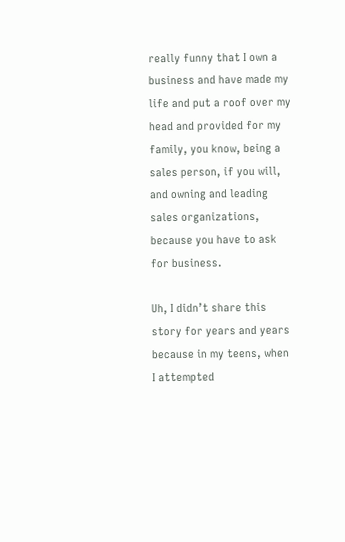really funny that I own a business and have made my life and put a roof over my head and provided for my family, you know, being a sales person, if you will, and owning and leading sales organizations, because you have to ask for business.

Uh, I didn’t share this story for years and years because in my teens, when I attempted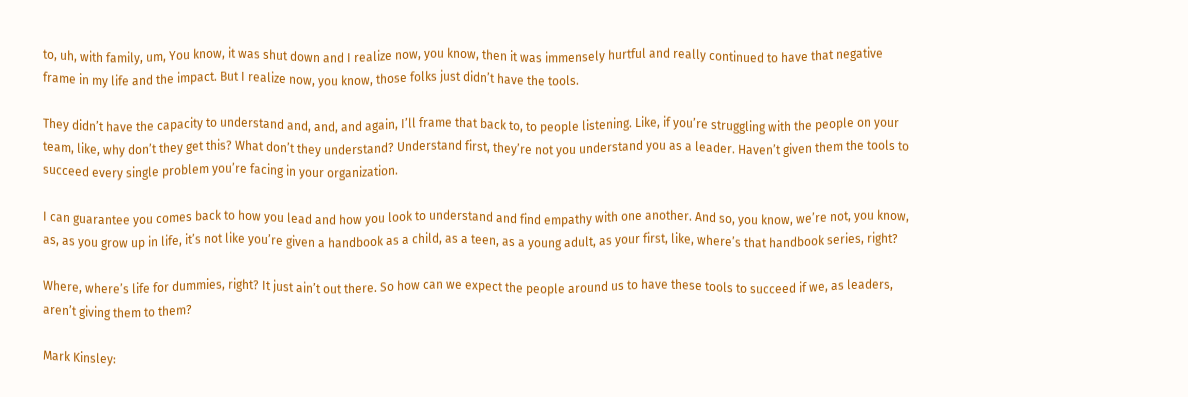to, uh, with family, um, You know, it was shut down and I realize now, you know, then it was immensely hurtful and really continued to have that negative frame in my life and the impact. But I realize now, you know, those folks just didn’t have the tools.

They didn’t have the capacity to understand and, and, and again, I’ll frame that back to, to people listening. Like, if you’re struggling with the people on your team, like, why don’t they get this? What don’t they understand? Understand first, they’re not you understand you as a leader. Haven’t given them the tools to succeed every single problem you’re facing in your organization.

I can guarantee you comes back to how you lead and how you look to understand and find empathy with one another. And so, you know, we’re not, you know, as, as you grow up in life, it’s not like you’re given a handbook as a child, as a teen, as a young adult, as your first, like, where’s that handbook series, right?

Where, where’s life for dummies, right? It just ain’t out there. So how can we expect the people around us to have these tools to succeed if we, as leaders, aren’t giving them to them?

Mark Kinsley: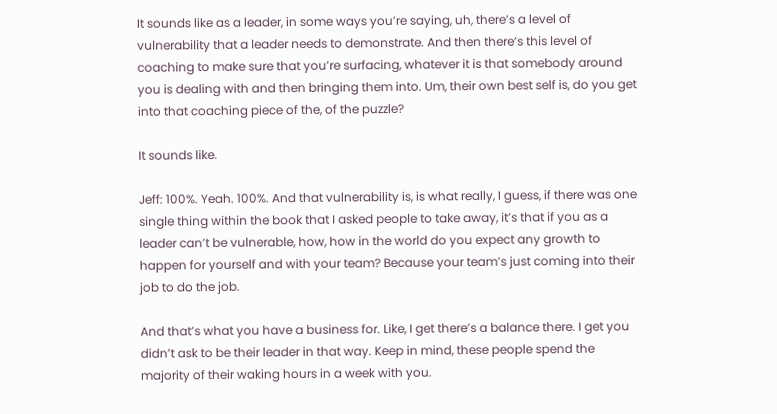It sounds like as a leader, in some ways you’re saying, uh, there’s a level of vulnerability that a leader needs to demonstrate. And then there’s this level of coaching to make sure that you’re surfacing, whatever it is that somebody around you is dealing with and then bringing them into. Um, their own best self is, do you get into that coaching piece of the, of the puzzle?

It sounds like.

Jeff: 100%. Yeah. 100%. And that vulnerability is, is what really, I guess, if there was one single thing within the book that I asked people to take away, it’s that if you as a leader can’t be vulnerable, how, how in the world do you expect any growth to happen for yourself and with your team? Because your team’s just coming into their job to do the job.

And that’s what you have a business for. Like, I get there’s a balance there. I get you didn’t ask to be their leader in that way. Keep in mind, these people spend the majority of their waking hours in a week with you.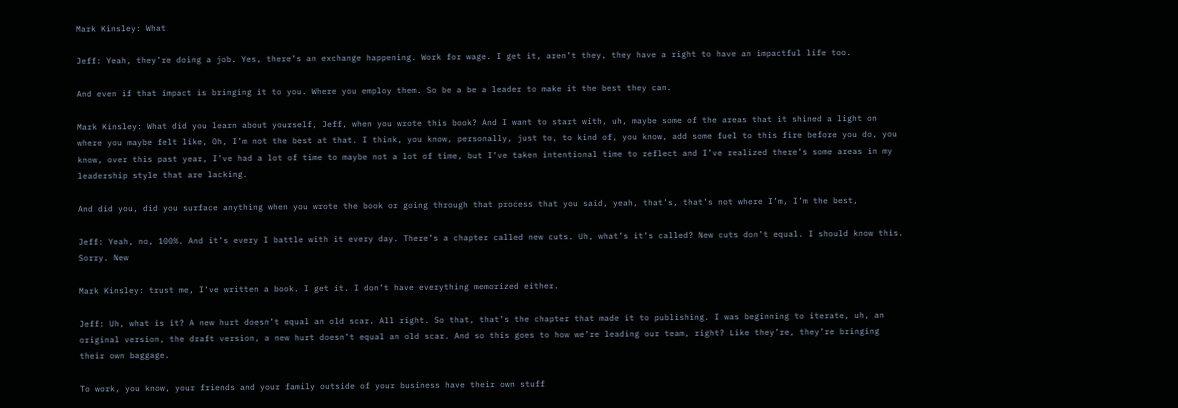Mark Kinsley: What

Jeff: Yeah, they’re doing a job. Yes, there’s an exchange happening. Work for wage. I get it, aren’t they, they have a right to have an impactful life too.

And even if that impact is bringing it to you. Where you employ them. So be a be a leader to make it the best they can.

Mark Kinsley: What did you learn about yourself, Jeff, when you wrote this book? And I want to start with, uh, maybe some of the areas that it shined a light on where you maybe felt like, Oh, I’m not the best at that. I think, you know, personally, just to, to kind of, you know, add some fuel to this fire before you do, you know, over this past year, I’ve had a lot of time to maybe not a lot of time, but I’ve taken intentional time to reflect and I’ve realized there’s some areas in my leadership style that are lacking.

And did you, did you surface anything when you wrote the book or going through that process that you said, yeah, that’s, that’s not where I’m, I’m the best,

Jeff: Yeah, no, 100%. And it’s every I battle with it every day. There’s a chapter called new cuts. Uh, what’s it’s called? New cuts don’t equal. I should know this. Sorry. New

Mark Kinsley: trust me, I’ve written a book. I get it. I don’t have everything memorized either.

Jeff: Uh, what is it? A new hurt doesn’t equal an old scar. All right. So that, that’s the chapter that made it to publishing. I was beginning to iterate, uh, an original version, the draft version, a new hurt doesn’t equal an old scar. And so this goes to how we’re leading our team, right? Like they’re, they’re bringing their own baggage.

To work, you know, your friends and your family outside of your business have their own stuff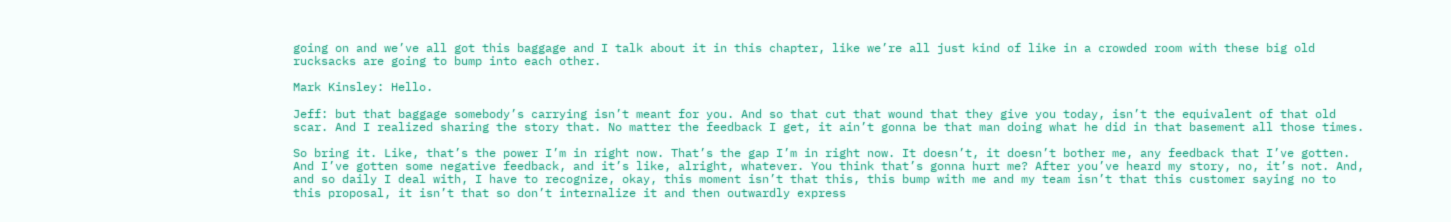going on and we’ve all got this baggage and I talk about it in this chapter, like we’re all just kind of like in a crowded room with these big old rucksacks are going to bump into each other.

Mark Kinsley: Hello.

Jeff: but that baggage somebody’s carrying isn’t meant for you. And so that cut that wound that they give you today, isn’t the equivalent of that old scar. And I realized sharing the story that. No matter the feedback I get, it ain’t gonna be that man doing what he did in that basement all those times.

So bring it. Like, that’s the power I’m in right now. That’s the gap I’m in right now. It doesn’t, it doesn’t bother me, any feedback that I’ve gotten. And I’ve gotten some negative feedback, and it’s like, alright, whatever. You think that’s gonna hurt me? After you’ve heard my story, no, it’s not. And, and so daily I deal with, I have to recognize, okay, this moment isn’t that this, this bump with me and my team isn’t that this customer saying no to this proposal, it isn’t that so don’t internalize it and then outwardly express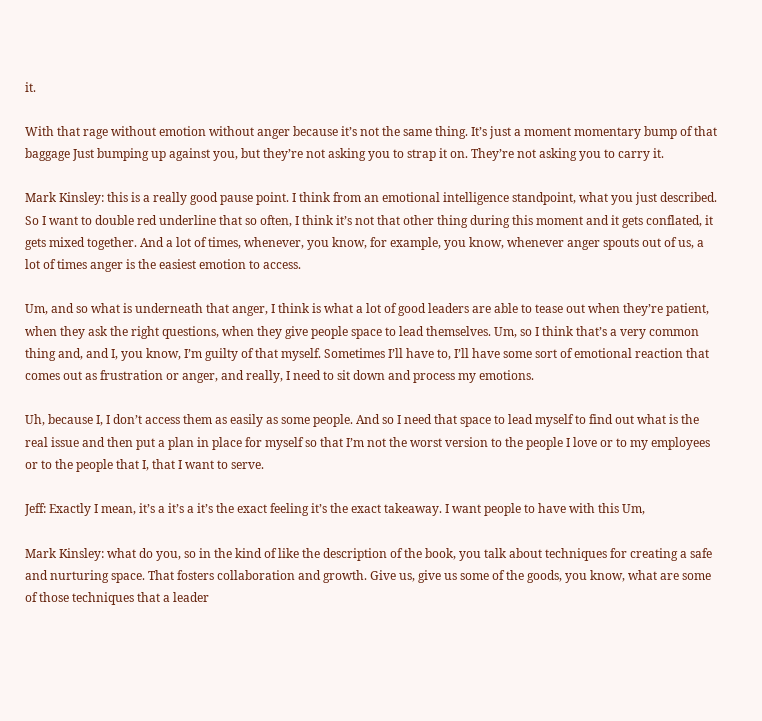it.

With that rage without emotion without anger because it’s not the same thing. It’s just a moment momentary bump of that baggage Just bumping up against you, but they’re not asking you to strap it on. They’re not asking you to carry it.

Mark Kinsley: this is a really good pause point. I think from an emotional intelligence standpoint, what you just described. So I want to double red underline that so often, I think it’s not that other thing during this moment and it gets conflated, it gets mixed together. And a lot of times, whenever, you know, for example, you know, whenever anger spouts out of us, a lot of times anger is the easiest emotion to access.

Um, and so what is underneath that anger, I think is what a lot of good leaders are able to tease out when they’re patient, when they ask the right questions, when they give people space to lead themselves. Um, so I think that’s a very common thing and, and I, you know, I’m guilty of that myself. Sometimes I’ll have to, I’ll have some sort of emotional reaction that comes out as frustration or anger, and really, I need to sit down and process my emotions.

Uh, because I, I don’t access them as easily as some people. And so I need that space to lead myself to find out what is the real issue and then put a plan in place for myself so that I’m not the worst version to the people I love or to my employees or to the people that I, that I want to serve.

Jeff: Exactly I mean, it’s a it’s a it’s the exact feeling it’s the exact takeaway. I want people to have with this Um,

Mark Kinsley: what do you, so in the kind of like the description of the book, you talk about techniques for creating a safe and nurturing space. That fosters collaboration and growth. Give us, give us some of the goods, you know, what are some of those techniques that a leader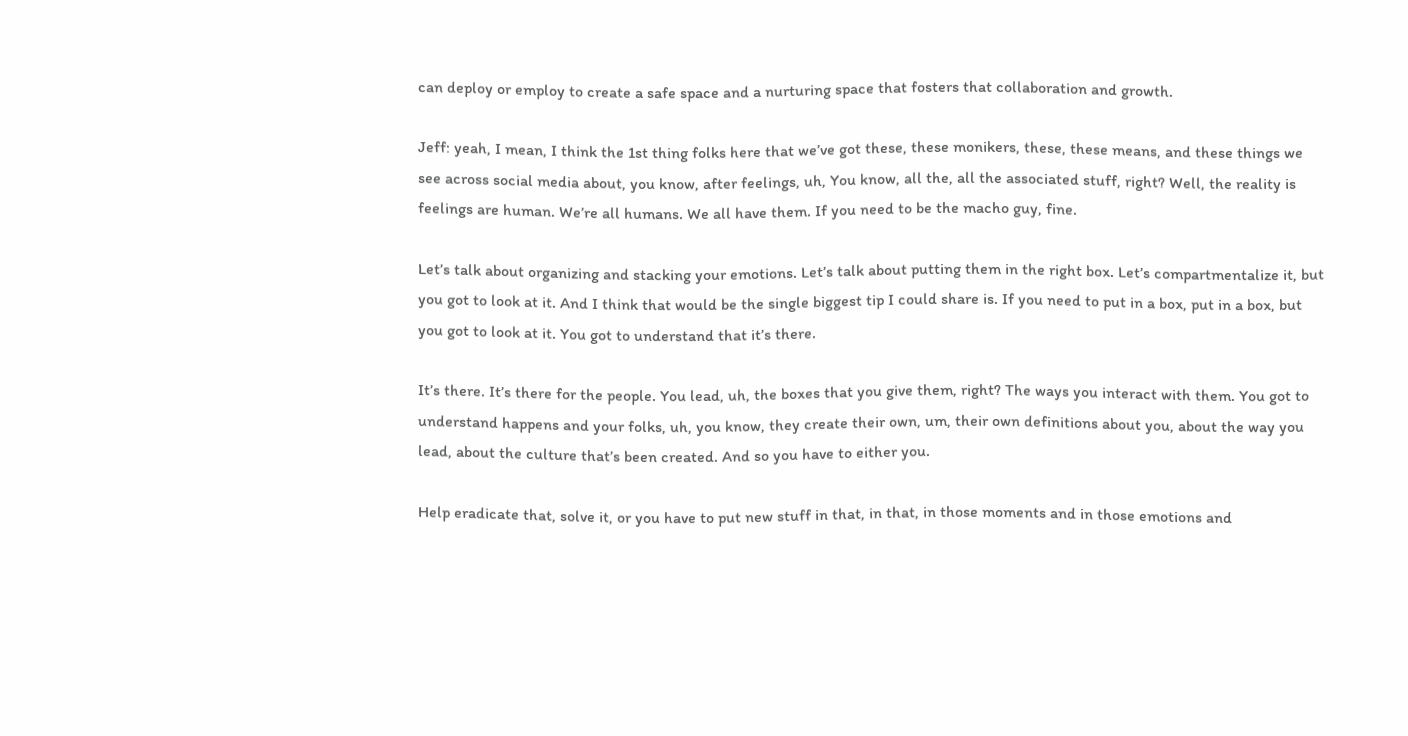can deploy or employ to create a safe space and a nurturing space that fosters that collaboration and growth.

Jeff: yeah, I mean, I think the 1st thing folks here that we’ve got these, these monikers, these, these means, and these things we see across social media about, you know, after feelings, uh, You know, all the, all the associated stuff, right? Well, the reality is feelings are human. We’re all humans. We all have them. If you need to be the macho guy, fine.

Let’s talk about organizing and stacking your emotions. Let’s talk about putting them in the right box. Let’s compartmentalize it, but you got to look at it. And I think that would be the single biggest tip I could share is. If you need to put in a box, put in a box, but you got to look at it. You got to understand that it’s there.

It’s there. It’s there for the people. You lead, uh, the boxes that you give them, right? The ways you interact with them. You got to understand happens and your folks, uh, you know, they create their own, um, their own definitions about you, about the way you lead, about the culture that’s been created. And so you have to either you.

Help eradicate that, solve it, or you have to put new stuff in that, in that, in those moments and in those emotions and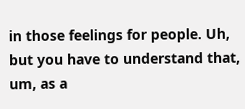in those feelings for people. Uh, but you have to understand that, um, as a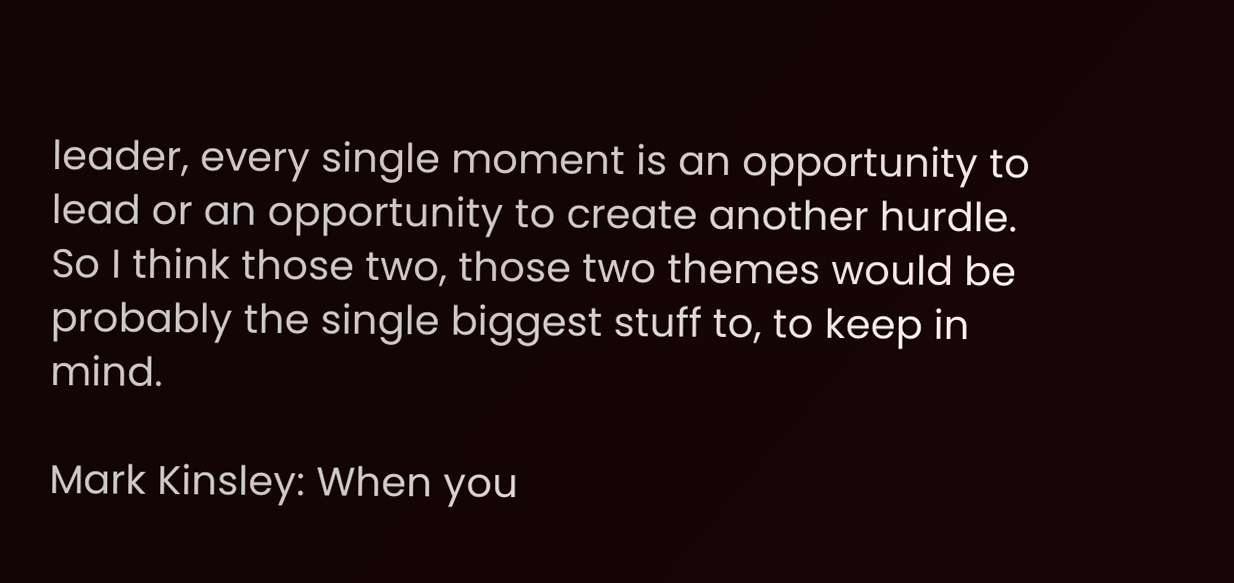leader, every single moment is an opportunity to lead or an opportunity to create another hurdle. So I think those two, those two themes would be probably the single biggest stuff to, to keep in mind.

Mark Kinsley: When you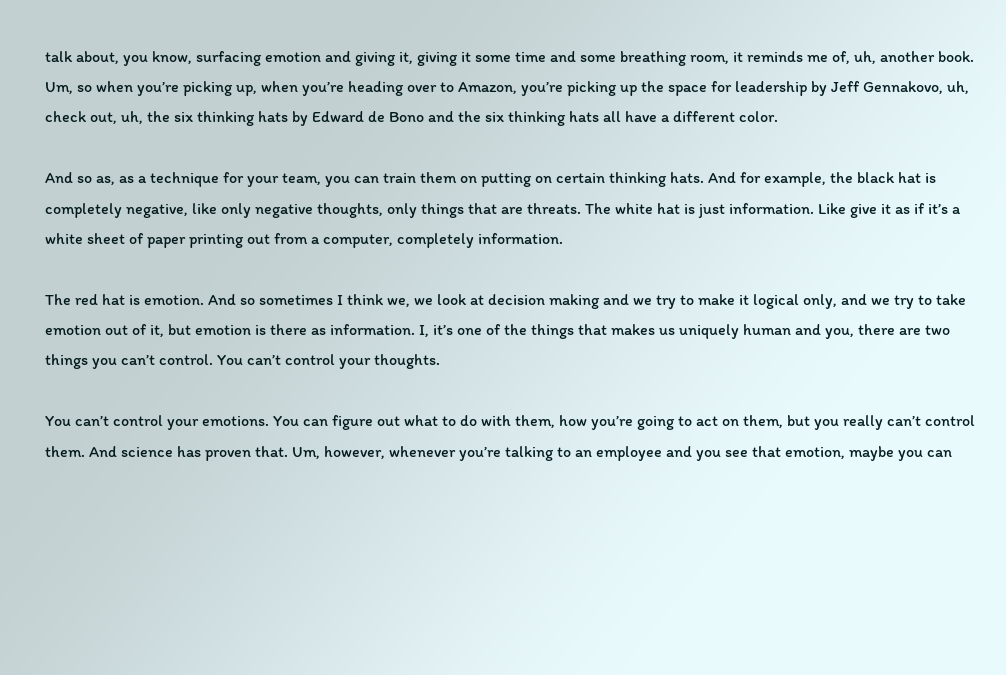talk about, you know, surfacing emotion and giving it, giving it some time and some breathing room, it reminds me of, uh, another book. Um, so when you’re picking up, when you’re heading over to Amazon, you’re picking up the space for leadership by Jeff Gennakovo, uh, check out, uh, the six thinking hats by Edward de Bono and the six thinking hats all have a different color.

And so as, as a technique for your team, you can train them on putting on certain thinking hats. And for example, the black hat is completely negative, like only negative thoughts, only things that are threats. The white hat is just information. Like give it as if it’s a white sheet of paper printing out from a computer, completely information.

The red hat is emotion. And so sometimes I think we, we look at decision making and we try to make it logical only, and we try to take emotion out of it, but emotion is there as information. I, it’s one of the things that makes us uniquely human and you, there are two things you can’t control. You can’t control your thoughts.

You can’t control your emotions. You can figure out what to do with them, how you’re going to act on them, but you really can’t control them. And science has proven that. Um, however, whenever you’re talking to an employee and you see that emotion, maybe you can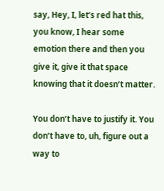say, Hey, I, let’s red hat this, you know, I hear some emotion there and then you give it, give it that space knowing that it doesn’t matter.

You don’t have to justify it. You don’t have to, uh, figure out a way to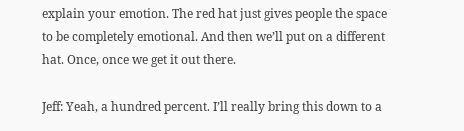explain your emotion. The red hat just gives people the space to be completely emotional. And then we’ll put on a different hat. Once, once we get it out there.

Jeff: Yeah, a hundred percent. I’ll really bring this down to a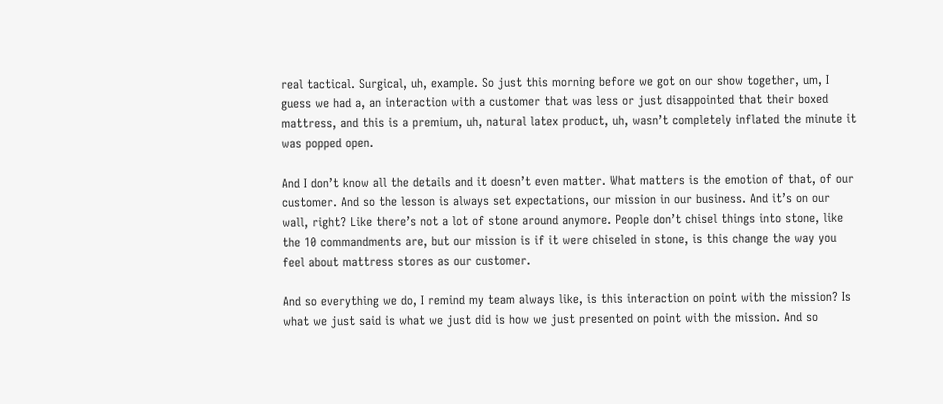real tactical. Surgical, uh, example. So just this morning before we got on our show together, um, I guess we had a, an interaction with a customer that was less or just disappointed that their boxed mattress, and this is a premium, uh, natural latex product, uh, wasn’t completely inflated the minute it was popped open.

And I don’t know all the details and it doesn’t even matter. What matters is the emotion of that, of our customer. And so the lesson is always set expectations, our mission in our business. And it’s on our wall, right? Like there’s not a lot of stone around anymore. People don’t chisel things into stone, like the 10 commandments are, but our mission is if it were chiseled in stone, is this change the way you feel about mattress stores as our customer.

And so everything we do, I remind my team always like, is this interaction on point with the mission? Is what we just said is what we just did is how we just presented on point with the mission. And so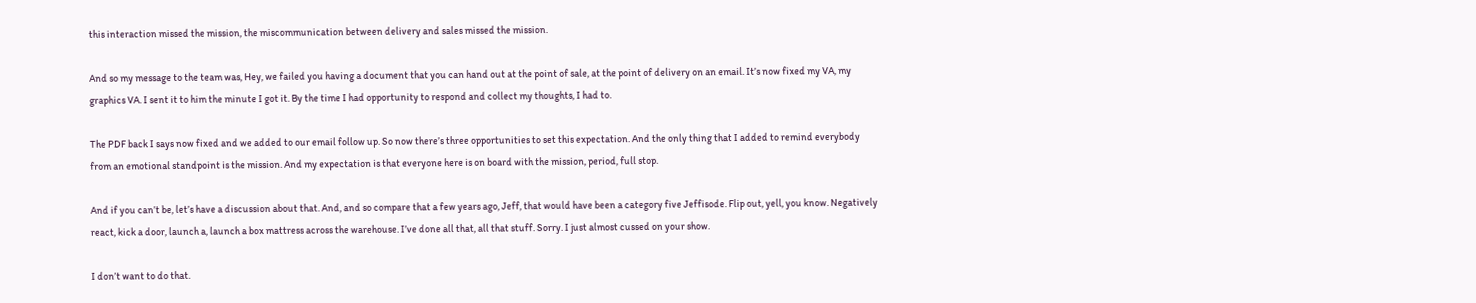this interaction missed the mission, the miscommunication between delivery and sales missed the mission.

And so my message to the team was, Hey, we failed you having a document that you can hand out at the point of sale, at the point of delivery on an email. It’s now fixed my VA, my graphics VA. I sent it to him the minute I got it. By the time I had opportunity to respond and collect my thoughts, I had to.

The PDF back I says now fixed and we added to our email follow up. So now there’s three opportunities to set this expectation. And the only thing that I added to remind everybody from an emotional standpoint is the mission. And my expectation is that everyone here is on board with the mission, period, full stop.

And if you can’t be, let’s have a discussion about that. And, and so compare that a few years ago, Jeff, that would have been a category five Jeffisode. Flip out, yell, you know. Negatively react, kick a door, launch a, launch a box mattress across the warehouse. I’ve done all that, all that stuff. Sorry. I just almost cussed on your show.

I don’t want to do that.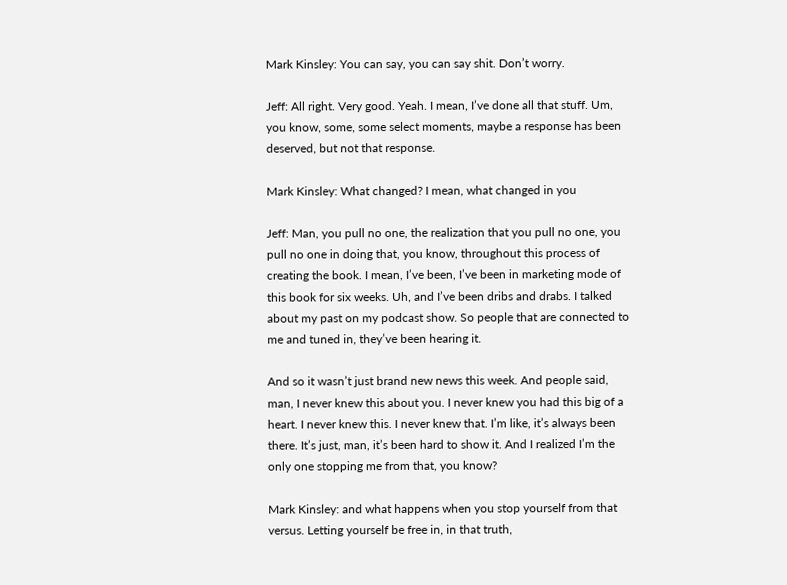Mark Kinsley: You can say, you can say shit. Don’t worry.

Jeff: All right. Very good. Yeah. I mean, I’ve done all that stuff. Um, you know, some, some select moments, maybe a response has been deserved, but not that response.

Mark Kinsley: What changed? I mean, what changed in you

Jeff: Man, you pull no one, the realization that you pull no one, you pull no one in doing that, you know, throughout this process of creating the book. I mean, I’ve been, I’ve been in marketing mode of this book for six weeks. Uh, and I’ve been dribs and drabs. I talked about my past on my podcast show. So people that are connected to me and tuned in, they’ve been hearing it.

And so it wasn’t just brand new news this week. And people said, man, I never knew this about you. I never knew you had this big of a heart. I never knew this. I never knew that. I’m like, it’s always been there. It’s just, man, it’s been hard to show it. And I realized I’m the only one stopping me from that, you know?

Mark Kinsley: and what happens when you stop yourself from that versus. Letting yourself be free in, in that truth,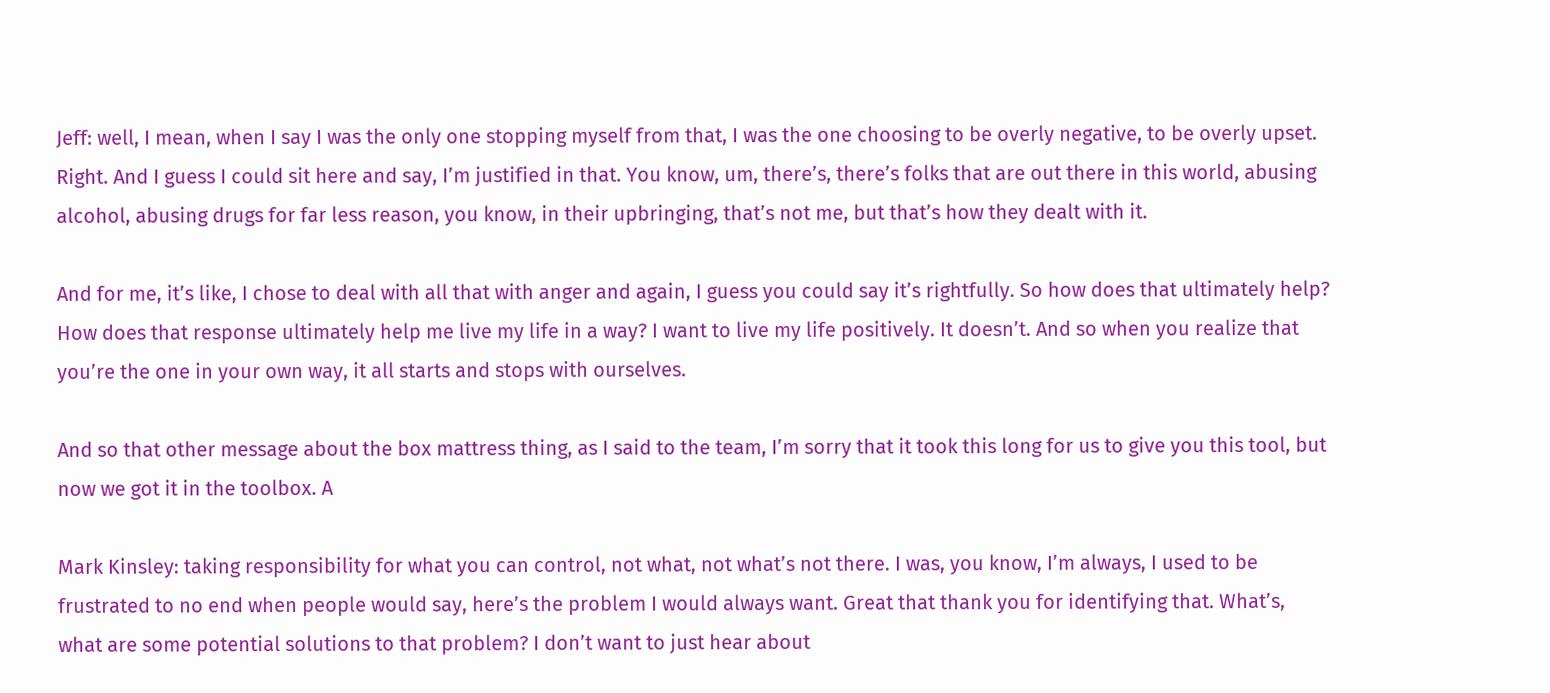Jeff: well, I mean, when I say I was the only one stopping myself from that, I was the one choosing to be overly negative, to be overly upset. Right. And I guess I could sit here and say, I’m justified in that. You know, um, there’s, there’s folks that are out there in this world, abusing alcohol, abusing drugs for far less reason, you know, in their upbringing, that’s not me, but that’s how they dealt with it.

And for me, it’s like, I chose to deal with all that with anger and again, I guess you could say it’s rightfully. So how does that ultimately help? How does that response ultimately help me live my life in a way? I want to live my life positively. It doesn’t. And so when you realize that you’re the one in your own way, it all starts and stops with ourselves.

And so that other message about the box mattress thing, as I said to the team, I’m sorry that it took this long for us to give you this tool, but now we got it in the toolbox. A

Mark Kinsley: taking responsibility for what you can control, not what, not what’s not there. I was, you know, I’m always, I used to be frustrated to no end when people would say, here’s the problem I would always want. Great that thank you for identifying that. What’s, what are some potential solutions to that problem? I don’t want to just hear about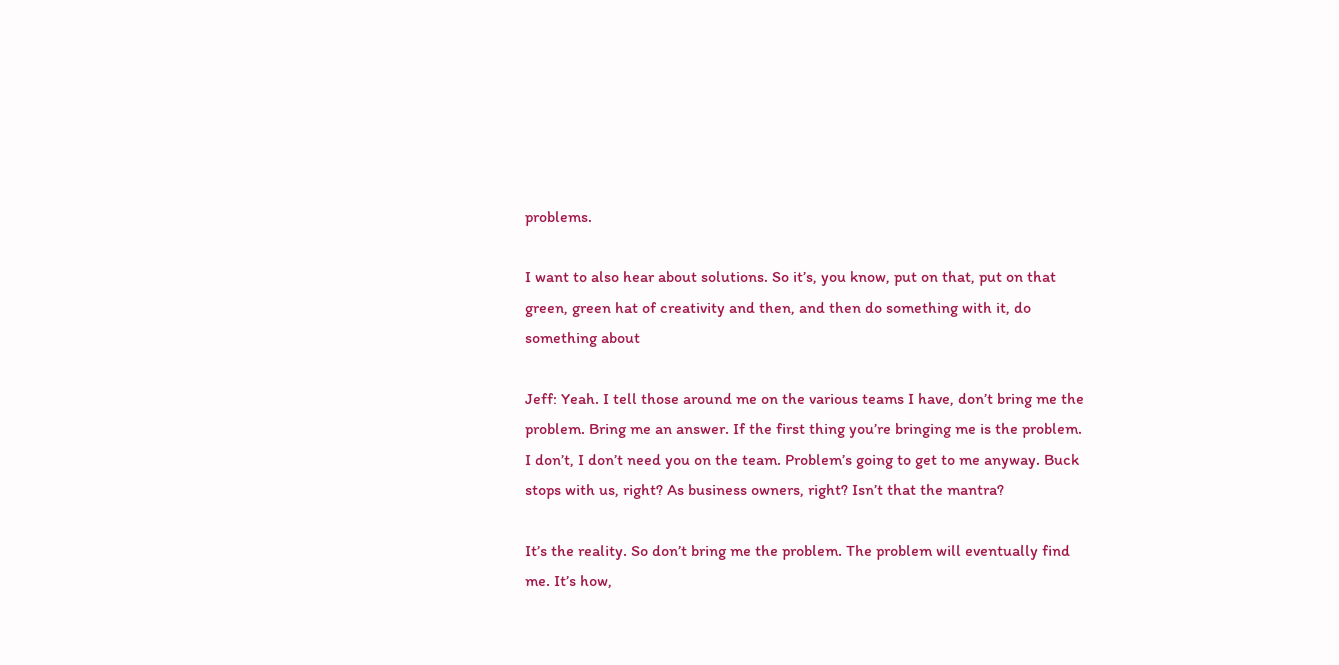problems.

I want to also hear about solutions. So it’s, you know, put on that, put on that green, green hat of creativity and then, and then do something with it, do something about

Jeff: Yeah. I tell those around me on the various teams I have, don’t bring me the problem. Bring me an answer. If the first thing you’re bringing me is the problem. I don’t, I don’t need you on the team. Problem’s going to get to me anyway. Buck stops with us, right? As business owners, right? Isn’t that the mantra?

It’s the reality. So don’t bring me the problem. The problem will eventually find me. It’s how,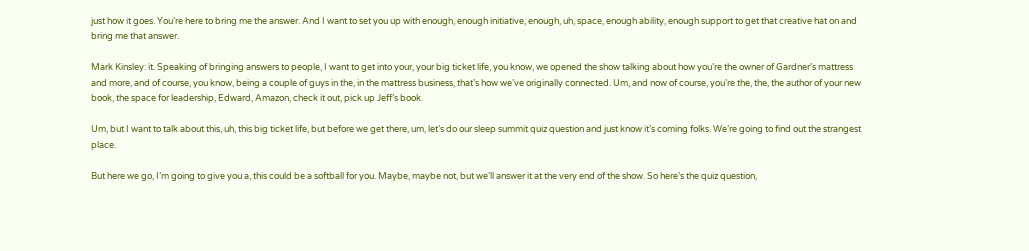just how it goes. You’re here to bring me the answer. And I want to set you up with enough, enough initiative, enough, uh, space, enough ability, enough support to get that creative hat on and bring me that answer.

Mark Kinsley: it. Speaking of bringing answers to people, I want to get into your, your big ticket life, you know, we opened the show talking about how you’re the owner of Gardner’s mattress and more, and of course, you know, being a couple of guys in the, in the mattress business, that’s how we’ve originally connected. Um, and now of course, you’re the, the, the author of your new book, the space for leadership, Edward, Amazon, check it out, pick up Jeff’s book.

Um, but I want to talk about this, uh, this big ticket life, but before we get there, um, let’s do our sleep summit quiz question and just know it’s coming folks. We’re going to find out the strangest place.

But here we go, I’m going to give you a, this could be a softball for you. Maybe, maybe not, but we’ll answer it at the very end of the show. So here’s the quiz question,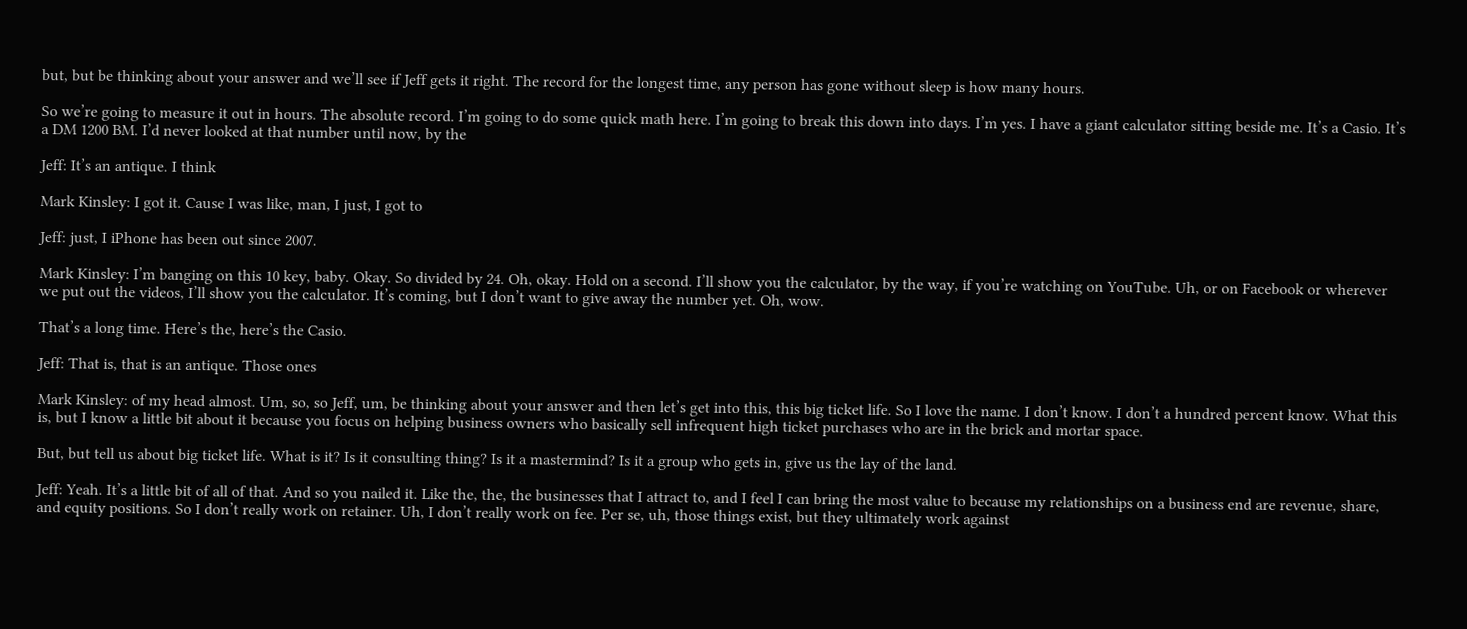but, but be thinking about your answer and we’ll see if Jeff gets it right. The record for the longest time, any person has gone without sleep is how many hours.

So we’re going to measure it out in hours. The absolute record. I’m going to do some quick math here. I’m going to break this down into days. I’m yes. I have a giant calculator sitting beside me. It’s a Casio. It’s a DM 1200 BM. I’d never looked at that number until now, by the

Jeff: It’s an antique. I think

Mark Kinsley: I got it. Cause I was like, man, I just, I got to

Jeff: just, I iPhone has been out since 2007.

Mark Kinsley: I’m banging on this 10 key, baby. Okay. So divided by 24. Oh, okay. Hold on a second. I’ll show you the calculator, by the way, if you’re watching on YouTube. Uh, or on Facebook or wherever we put out the videos, I’ll show you the calculator. It’s coming, but I don’t want to give away the number yet. Oh, wow.

That’s a long time. Here’s the, here’s the Casio.

Jeff: That is, that is an antique. Those ones

Mark Kinsley: of my head almost. Um, so, so Jeff, um, be thinking about your answer and then let’s get into this, this big ticket life. So I love the name. I don’t know. I don’t a hundred percent know. What this is, but I know a little bit about it because you focus on helping business owners who basically sell infrequent high ticket purchases who are in the brick and mortar space.

But, but tell us about big ticket life. What is it? Is it consulting thing? Is it a mastermind? Is it a group who gets in, give us the lay of the land.

Jeff: Yeah. It’s a little bit of all of that. And so you nailed it. Like the, the, the businesses that I attract to, and I feel I can bring the most value to because my relationships on a business end are revenue, share, and equity positions. So I don’t really work on retainer. Uh, I don’t really work on fee. Per se, uh, those things exist, but they ultimately work against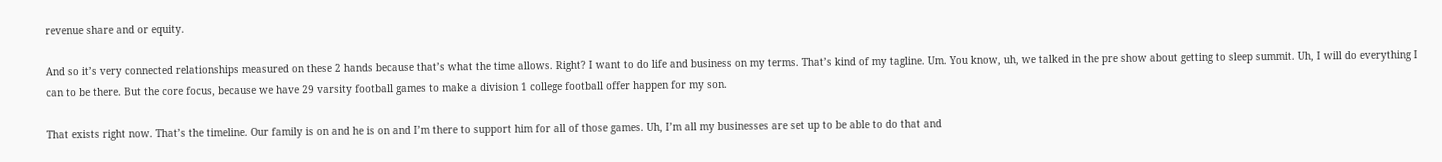revenue share and or equity.

And so it’s very connected relationships measured on these 2 hands because that’s what the time allows. Right? I want to do life and business on my terms. That’s kind of my tagline. Um. You know, uh, we talked in the pre show about getting to sleep summit. Uh, I will do everything I can to be there. But the core focus, because we have 29 varsity football games to make a division 1 college football offer happen for my son.

That exists right now. That’s the timeline. Our family is on and he is on and I’m there to support him for all of those games. Uh, I’m all my businesses are set up to be able to do that and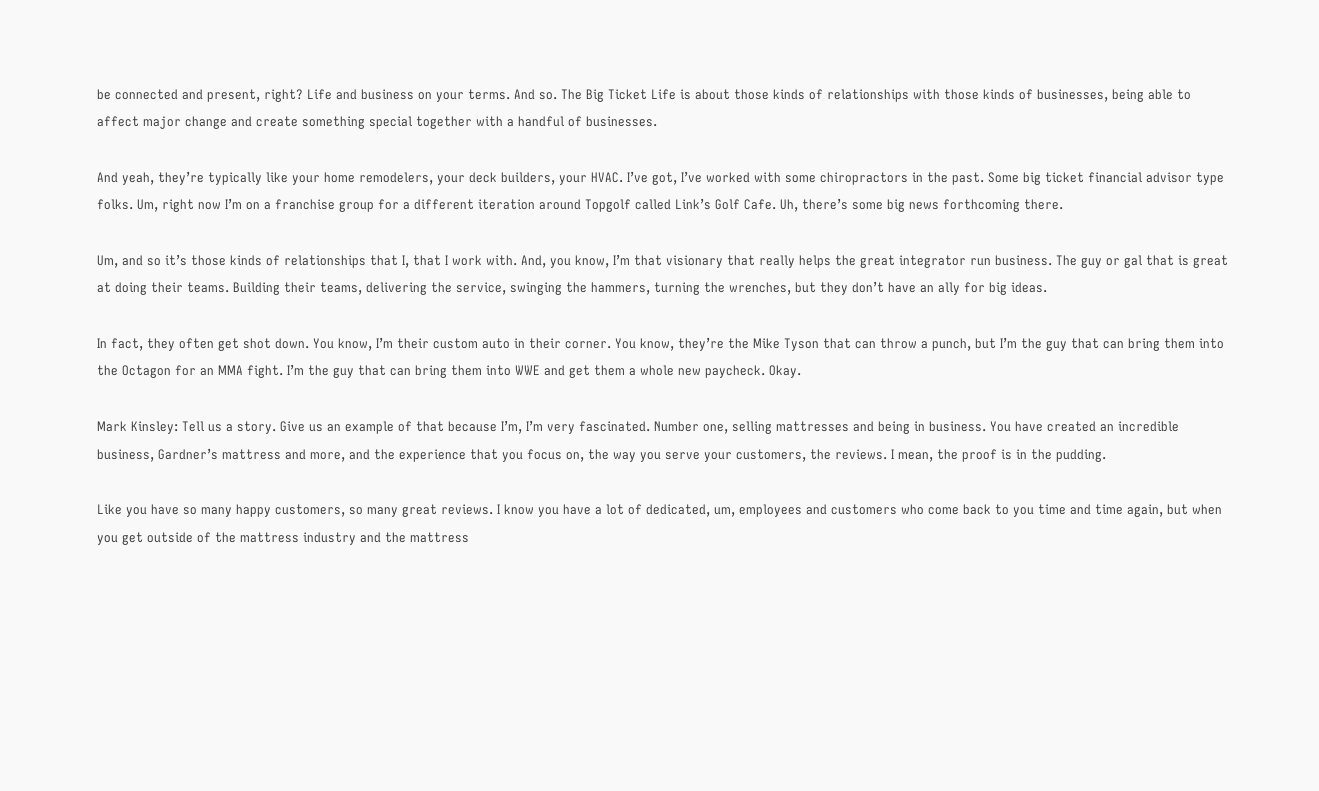be connected and present, right? Life and business on your terms. And so. The Big Ticket Life is about those kinds of relationships with those kinds of businesses, being able to affect major change and create something special together with a handful of businesses.

And yeah, they’re typically like your home remodelers, your deck builders, your HVAC. I’ve got, I’ve worked with some chiropractors in the past. Some big ticket financial advisor type folks. Um, right now I’m on a franchise group for a different iteration around Topgolf called Link’s Golf Cafe. Uh, there’s some big news forthcoming there.

Um, and so it’s those kinds of relationships that I, that I work with. And, you know, I’m that visionary that really helps the great integrator run business. The guy or gal that is great at doing their teams. Building their teams, delivering the service, swinging the hammers, turning the wrenches, but they don’t have an ally for big ideas.

In fact, they often get shot down. You know, I’m their custom auto in their corner. You know, they’re the Mike Tyson that can throw a punch, but I’m the guy that can bring them into the Octagon for an MMA fight. I’m the guy that can bring them into WWE and get them a whole new paycheck. Okay.

Mark Kinsley: Tell us a story. Give us an example of that because I’m, I’m very fascinated. Number one, selling mattresses and being in business. You have created an incredible business, Gardner’s mattress and more, and the experience that you focus on, the way you serve your customers, the reviews. I mean, the proof is in the pudding.

Like you have so many happy customers, so many great reviews. I know you have a lot of dedicated, um, employees and customers who come back to you time and time again, but when you get outside of the mattress industry and the mattress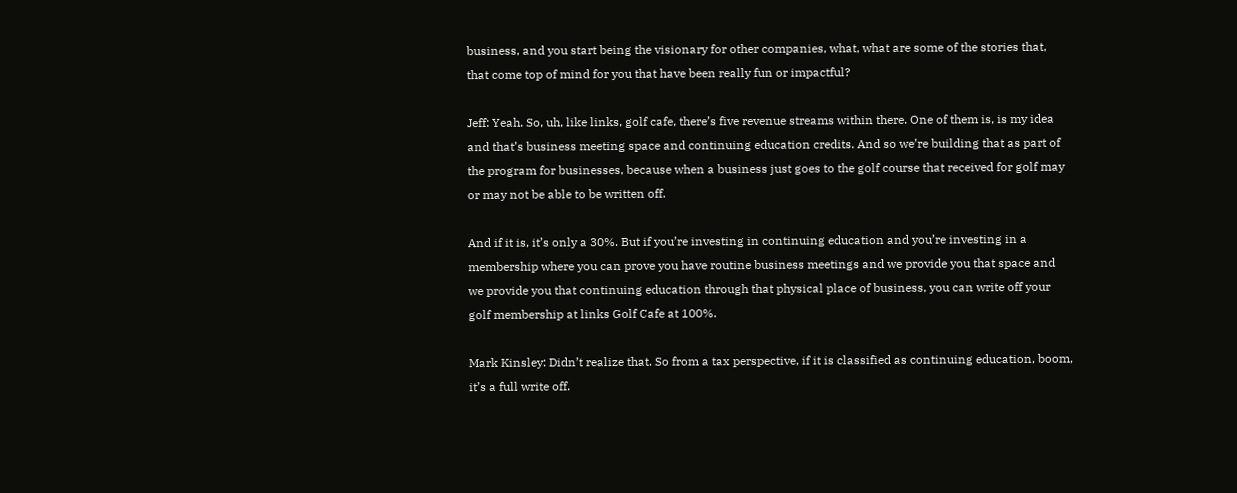business, and you start being the visionary for other companies, what, what are some of the stories that, that come top of mind for you that have been really fun or impactful?

Jeff: Yeah. So, uh, like links, golf cafe, there’s five revenue streams within there. One of them is, is my idea and that’s business meeting space and continuing education credits. And so we’re building that as part of the program for businesses, because when a business just goes to the golf course that received for golf may or may not be able to be written off.

And if it is, it’s only a 30%. But if you’re investing in continuing education and you’re investing in a membership where you can prove you have routine business meetings and we provide you that space and we provide you that continuing education through that physical place of business, you can write off your golf membership at links Golf Cafe at 100%.

Mark Kinsley: Didn’t realize that. So from a tax perspective, if it is classified as continuing education, boom, it’s a full write off.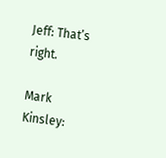Jeff: That’s right.

Mark Kinsley: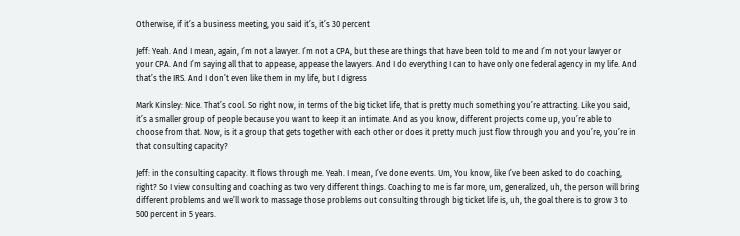Otherwise, if it’s a business meeting, you said it’s, it’s 30 percent

Jeff: Yeah. And I mean, again, I’m not a lawyer. I’m not a CPA, but these are things that have been told to me and I’m not your lawyer or your CPA. And I’m saying all that to appease, appease the lawyers. And I do everything I can to have only one federal agency in my life. And that’s the IRS. And I don’t even like them in my life, but I digress

Mark Kinsley: Nice. That’s cool. So right now, in terms of the big ticket life, that is pretty much something you’re attracting. Like you said, it’s a smaller group of people because you want to keep it an intimate. And as you know, different projects come up, you’re able to choose from that. Now, is it a group that gets together with each other or does it pretty much just flow through you and you’re, you’re in that consulting capacity?

Jeff: in the consulting capacity. It flows through me. Yeah. I mean, I’ve done events. Um, You know, like I’ve been asked to do coaching, right? So I view consulting and coaching as two very different things. Coaching to me is far more, um, generalized, uh, the person will bring different problems and we’ll work to massage those problems out consulting through big ticket life is, uh, the goal there is to grow 3 to 500 percent in 5 years.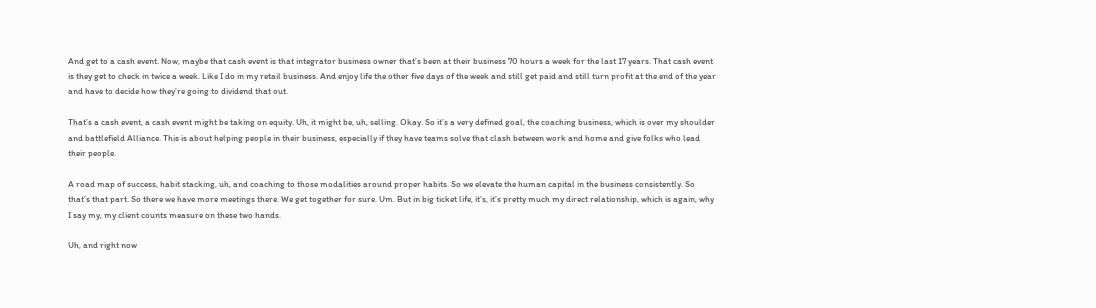And get to a cash event. Now, maybe that cash event is that integrator business owner that’s been at their business 70 hours a week for the last 17 years. That cash event is they get to check in twice a week. Like I do in my retail business. And enjoy life the other five days of the week and still get paid and still turn profit at the end of the year and have to decide how they’re going to dividend that out.

That’s a cash event, a cash event might be taking on equity. Uh, it might be, uh, selling. Okay. So it’s a very defined goal, the coaching business, which is over my shoulder and battlefield Alliance. This is about helping people in their business, especially if they have teams solve that clash between work and home and give folks who lead their people.

A road map of success, habit stacking, uh, and coaching to those modalities around proper habits. So we elevate the human capital in the business consistently. So that’s that part. So there we have more meetings there. We get together for sure. Um. But in big ticket life, it’s, it’s pretty much my direct relationship, which is again, why I say my, my client counts measure on these two hands.

Uh, and right now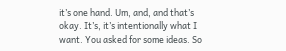it’s one hand. Um, and, and that’s okay. It’s, it’s intentionally what I want. You asked for some ideas. So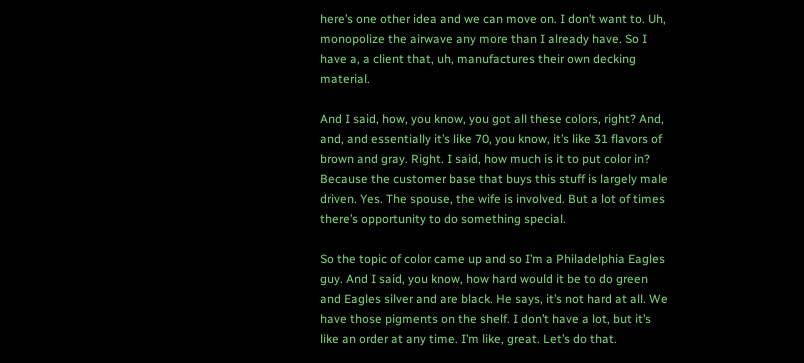here’s one other idea and we can move on. I don’t want to. Uh, monopolize the airwave any more than I already have. So I have a, a client that, uh, manufactures their own decking material.

And I said, how, you know, you got all these colors, right? And, and, and essentially it’s like 70, you know, it’s like 31 flavors of brown and gray. Right. I said, how much is it to put color in? Because the customer base that buys this stuff is largely male driven. Yes. The spouse, the wife is involved. But a lot of times there’s opportunity to do something special.

So the topic of color came up and so I’m a Philadelphia Eagles guy. And I said, you know, how hard would it be to do green and Eagles silver and are black. He says, it’s not hard at all. We have those pigments on the shelf. I don’t have a lot, but it’s like an order at any time. I’m like, great. Let’s do that.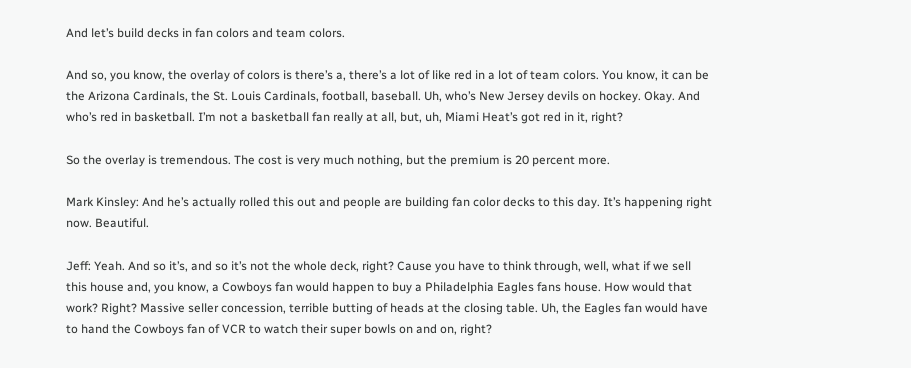And let’s build decks in fan colors and team colors.

And so, you know, the overlay of colors is there’s a, there’s a lot of like red in a lot of team colors. You know, it can be the Arizona Cardinals, the St. Louis Cardinals, football, baseball. Uh, who’s New Jersey devils on hockey. Okay. And who’s red in basketball. I’m not a basketball fan really at all, but, uh, Miami Heat’s got red in it, right?

So the overlay is tremendous. The cost is very much nothing, but the premium is 20 percent more.

Mark Kinsley: And he’s actually rolled this out and people are building fan color decks to this day. It’s happening right now. Beautiful.

Jeff: Yeah. And so it’s, and so it’s not the whole deck, right? Cause you have to think through, well, what if we sell this house and, you know, a Cowboys fan would happen to buy a Philadelphia Eagles fans house. How would that work? Right? Massive seller concession, terrible butting of heads at the closing table. Uh, the Eagles fan would have to hand the Cowboys fan of VCR to watch their super bowls on and on, right?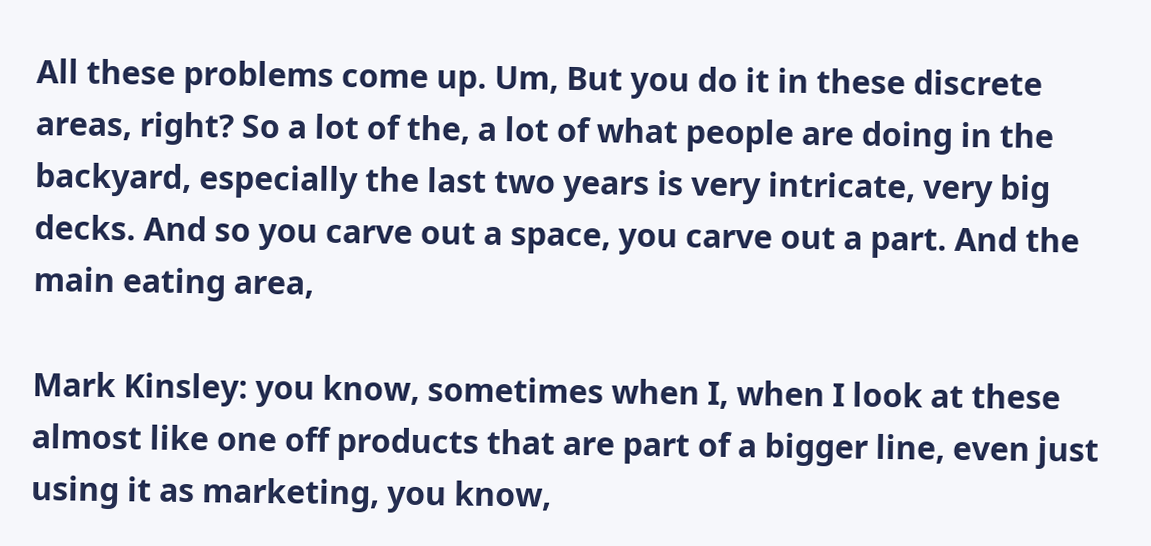All these problems come up. Um, But you do it in these discrete areas, right? So a lot of the, a lot of what people are doing in the backyard, especially the last two years is very intricate, very big decks. And so you carve out a space, you carve out a part. And the main eating area,

Mark Kinsley: you know, sometimes when I, when I look at these almost like one off products that are part of a bigger line, even just using it as marketing, you know,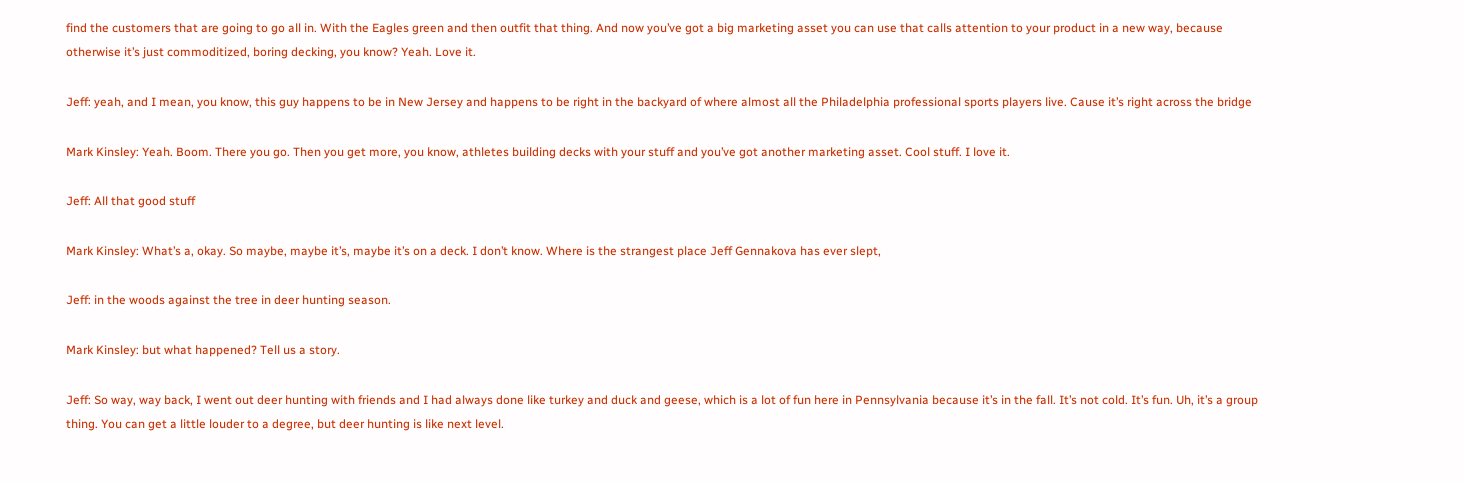find the customers that are going to go all in. With the Eagles green and then outfit that thing. And now you’ve got a big marketing asset you can use that calls attention to your product in a new way, because otherwise it’s just commoditized, boring decking, you know? Yeah. Love it.

Jeff: yeah, and I mean, you know, this guy happens to be in New Jersey and happens to be right in the backyard of where almost all the Philadelphia professional sports players live. Cause it’s right across the bridge

Mark Kinsley: Yeah. Boom. There you go. Then you get more, you know, athletes building decks with your stuff and you’ve got another marketing asset. Cool stuff. I love it.

Jeff: All that good stuff

Mark Kinsley: What’s a, okay. So maybe, maybe it’s, maybe it’s on a deck. I don’t know. Where is the strangest place Jeff Gennakova has ever slept,

Jeff: in the woods against the tree in deer hunting season.

Mark Kinsley: but what happened? Tell us a story.

Jeff: So way, way back, I went out deer hunting with friends and I had always done like turkey and duck and geese, which is a lot of fun here in Pennsylvania because it’s in the fall. It’s not cold. It’s fun. Uh, it’s a group thing. You can get a little louder to a degree, but deer hunting is like next level.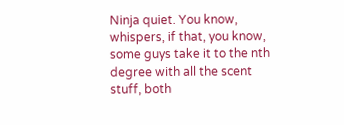Ninja quiet. You know, whispers, if that, you know, some guys take it to the nth degree with all the scent stuff, both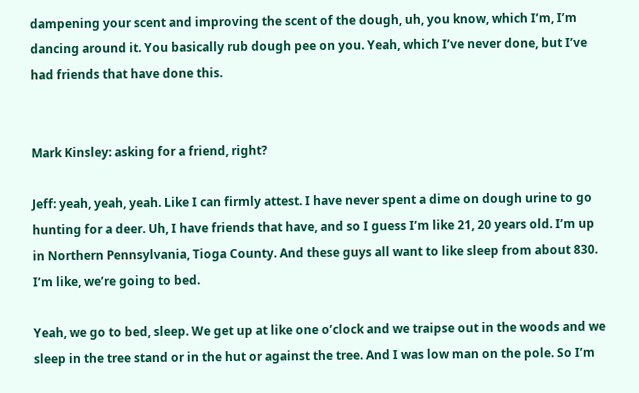dampening your scent and improving the scent of the dough, uh, you know, which I’m, I’m dancing around it. You basically rub dough pee on you. Yeah, which I’ve never done, but I’ve had friends that have done this.


Mark Kinsley: asking for a friend, right?

Jeff: yeah, yeah, yeah. Like I can firmly attest. I have never spent a dime on dough urine to go hunting for a deer. Uh, I have friends that have, and so I guess I’m like 21, 20 years old. I’m up in Northern Pennsylvania, Tioga County. And these guys all want to like sleep from about 830. I’m like, we’re going to bed.

Yeah, we go to bed, sleep. We get up at like one o’clock and we traipse out in the woods and we sleep in the tree stand or in the hut or against the tree. And I was low man on the pole. So I’m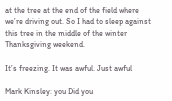at the tree at the end of the field where we’re driving out. So I had to sleep against this tree in the middle of the winter Thanksgiving weekend.

It’s freezing. It was awful. Just awful

Mark Kinsley: you Did you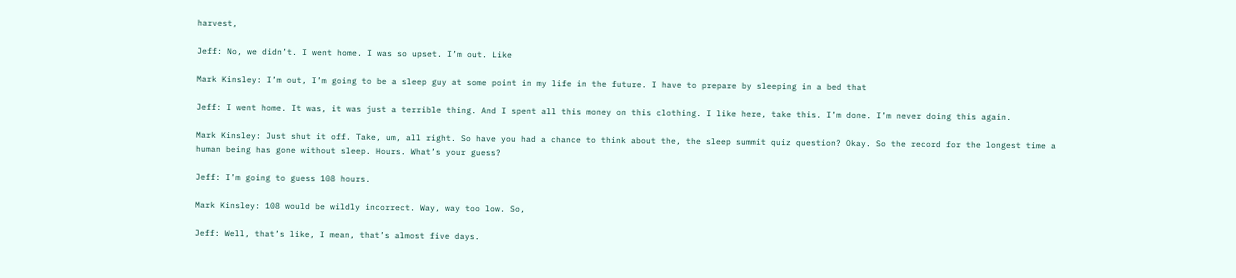harvest,

Jeff: No, we didn’t. I went home. I was so upset. I’m out. Like

Mark Kinsley: I’m out, I’m going to be a sleep guy at some point in my life in the future. I have to prepare by sleeping in a bed that

Jeff: I went home. It was, it was just a terrible thing. And I spent all this money on this clothing. I like here, take this. I’m done. I’m never doing this again.

Mark Kinsley: Just shut it off. Take, um, all right. So have you had a chance to think about the, the sleep summit quiz question? Okay. So the record for the longest time a human being has gone without sleep. Hours. What’s your guess?

Jeff: I’m going to guess 108 hours.

Mark Kinsley: 108 would be wildly incorrect. Way, way too low. So,

Jeff: Well, that’s like, I mean, that’s almost five days.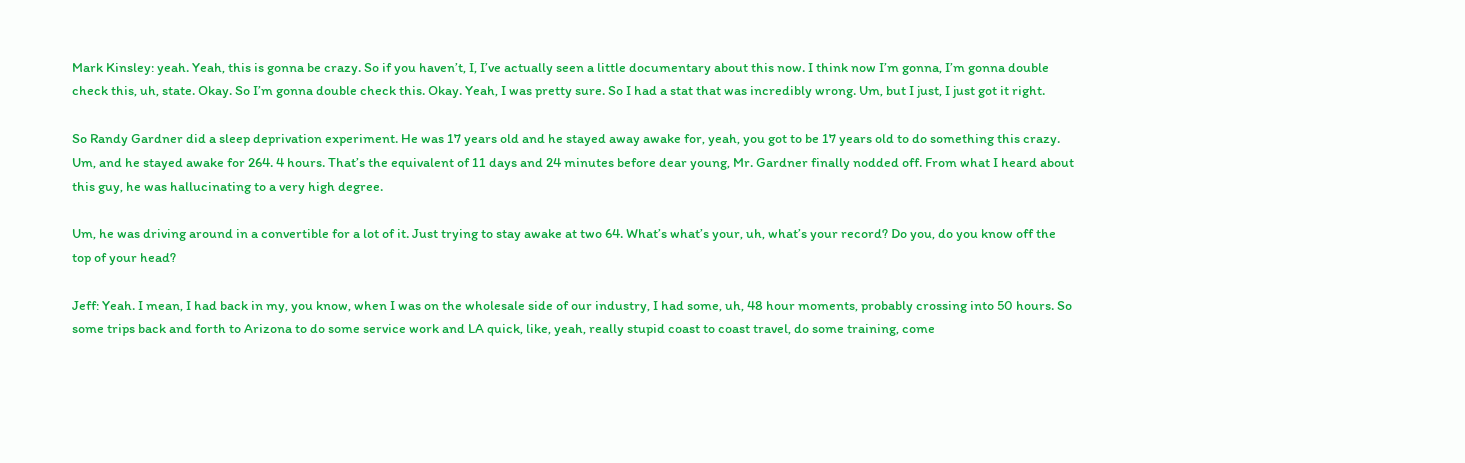Mark Kinsley: yeah. Yeah, this is gonna be crazy. So if you haven’t, I, I’ve actually seen a little documentary about this now. I think now I’m gonna, I’m gonna double check this, uh, state. Okay. So I’m gonna double check this. Okay. Yeah, I was pretty sure. So I had a stat that was incredibly wrong. Um, but I just, I just got it right.

So Randy Gardner did a sleep deprivation experiment. He was 17 years old and he stayed away awake for, yeah, you got to be 17 years old to do something this crazy. Um, and he stayed awake for 264. 4 hours. That’s the equivalent of 11 days and 24 minutes before dear young, Mr. Gardner finally nodded off. From what I heard about this guy, he was hallucinating to a very high degree.

Um, he was driving around in a convertible for a lot of it. Just trying to stay awake at two 64. What’s what’s your, uh, what’s your record? Do you, do you know off the top of your head?

Jeff: Yeah. I mean, I had back in my, you know, when I was on the wholesale side of our industry, I had some, uh, 48 hour moments, probably crossing into 50 hours. So some trips back and forth to Arizona to do some service work and LA quick, like, yeah, really stupid coast to coast travel, do some training, come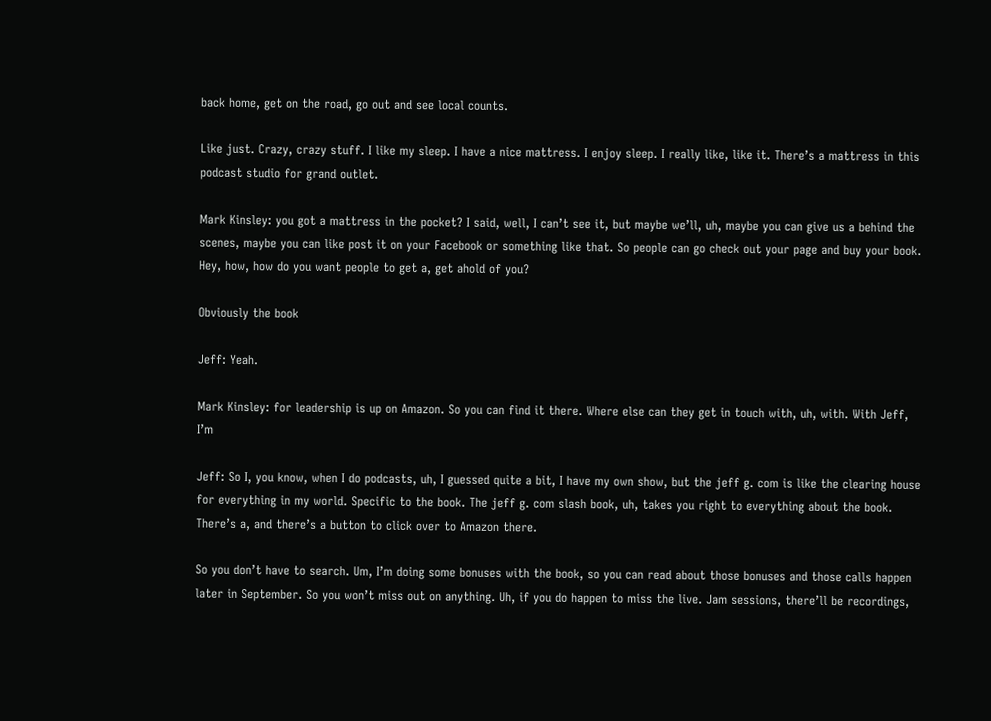back home, get on the road, go out and see local counts.

Like just. Crazy, crazy stuff. I like my sleep. I have a nice mattress. I enjoy sleep. I really like, like it. There’s a mattress in this podcast studio for grand outlet.

Mark Kinsley: you got a mattress in the pocket? I said, well, I can’t see it, but maybe we’ll, uh, maybe you can give us a behind the scenes, maybe you can like post it on your Facebook or something like that. So people can go check out your page and buy your book. Hey, how, how do you want people to get a, get ahold of you?

Obviously the book

Jeff: Yeah.

Mark Kinsley: for leadership is up on Amazon. So you can find it there. Where else can they get in touch with, uh, with. With Jeff, I’m

Jeff: So I, you know, when I do podcasts, uh, I guessed quite a bit, I have my own show, but the jeff g. com is like the clearing house for everything in my world. Specific to the book. The jeff g. com slash book, uh, takes you right to everything about the book. There’s a, and there’s a button to click over to Amazon there.

So you don’t have to search. Um, I’m doing some bonuses with the book, so you can read about those bonuses and those calls happen later in September. So you won’t miss out on anything. Uh, if you do happen to miss the live. Jam sessions, there’ll be recordings,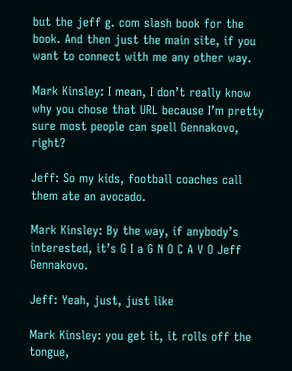but the jeff g. com slash book for the book. And then just the main site, if you want to connect with me any other way.

Mark Kinsley: I mean, I don’t really know why you chose that URL because I’m pretty sure most people can spell Gennakovo, right?

Jeff: So my kids, football coaches call them ate an avocado.

Mark Kinsley: By the way, if anybody’s interested, it’s G I a G N O C A V O Jeff Gennakovo.

Jeff: Yeah, just, just like

Mark Kinsley: you get it, it rolls off the tongue,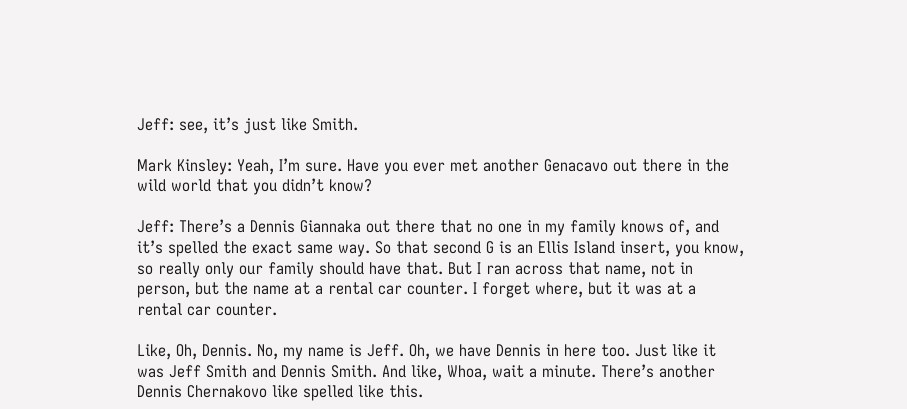Jeff: see, it’s just like Smith.

Mark Kinsley: Yeah, I’m sure. Have you ever met another Genacavo out there in the wild world that you didn’t know?

Jeff: There’s a Dennis Giannaka out there that no one in my family knows of, and it’s spelled the exact same way. So that second G is an Ellis Island insert, you know, so really only our family should have that. But I ran across that name, not in person, but the name at a rental car counter. I forget where, but it was at a rental car counter.

Like, Oh, Dennis. No, my name is Jeff. Oh, we have Dennis in here too. Just like it was Jeff Smith and Dennis Smith. And like, Whoa, wait a minute. There’s another Dennis Chernakovo like spelled like this.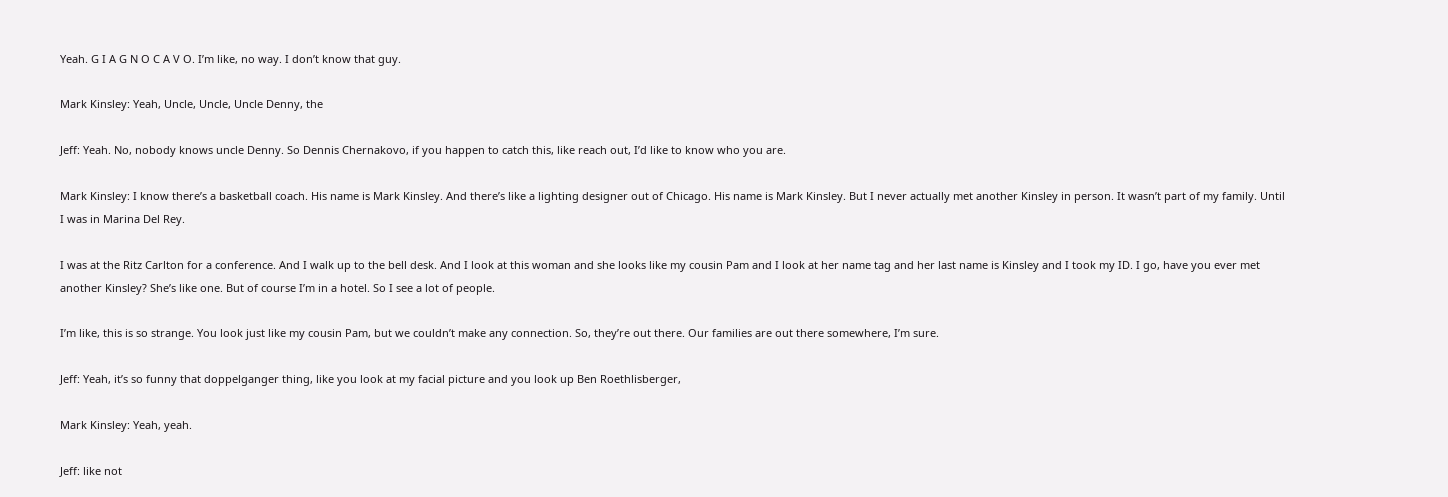Yeah. G I A G N O C A V O. I’m like, no way. I don’t know that guy.

Mark Kinsley: Yeah, Uncle, Uncle, Uncle Denny, the

Jeff: Yeah. No, nobody knows uncle Denny. So Dennis Chernakovo, if you happen to catch this, like reach out, I’d like to know who you are.

Mark Kinsley: I know there’s a basketball coach. His name is Mark Kinsley. And there’s like a lighting designer out of Chicago. His name is Mark Kinsley. But I never actually met another Kinsley in person. It wasn’t part of my family. Until I was in Marina Del Rey.

I was at the Ritz Carlton for a conference. And I walk up to the bell desk. And I look at this woman and she looks like my cousin Pam and I look at her name tag and her last name is Kinsley and I took my ID. I go, have you ever met another Kinsley? She’s like one. But of course I’m in a hotel. So I see a lot of people.

I’m like, this is so strange. You look just like my cousin Pam, but we couldn’t make any connection. So, they’re out there. Our families are out there somewhere, I’m sure.

Jeff: Yeah, it’s so funny that doppelganger thing, like you look at my facial picture and you look up Ben Roethlisberger,

Mark Kinsley: Yeah, yeah.

Jeff: like not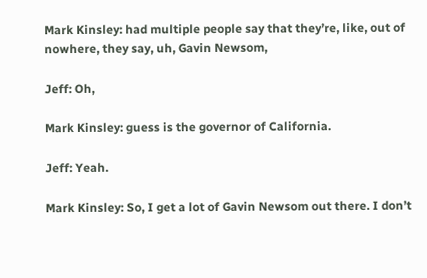Mark Kinsley: had multiple people say that they’re, like, out of nowhere, they say, uh, Gavin Newsom,

Jeff: Oh,

Mark Kinsley: guess is the governor of California.

Jeff: Yeah.

Mark Kinsley: So, I get a lot of Gavin Newsom out there. I don’t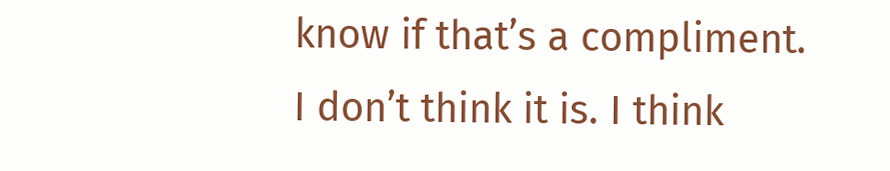know if that’s a compliment. I don’t think it is. I think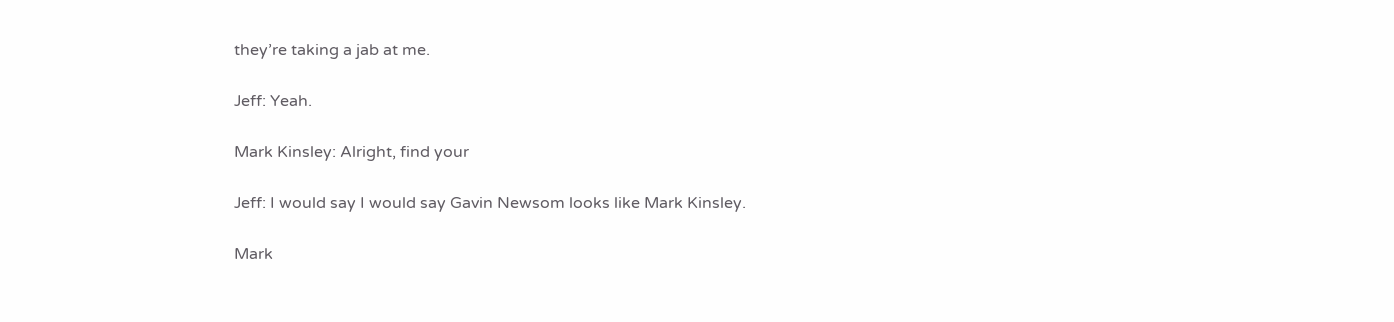they’re taking a jab at me.

Jeff: Yeah.

Mark Kinsley: Alright, find your

Jeff: I would say I would say Gavin Newsom looks like Mark Kinsley.

Mark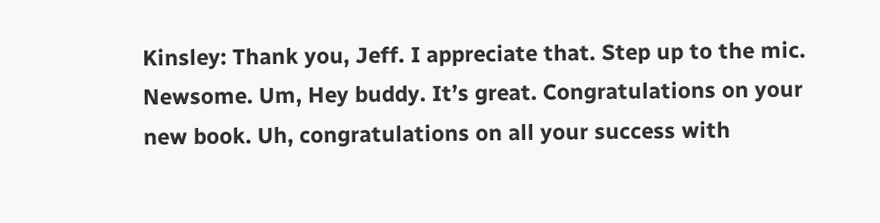Kinsley: Thank you, Jeff. I appreciate that. Step up to the mic. Newsome. Um, Hey buddy. It’s great. Congratulations on your new book. Uh, congratulations on all your success with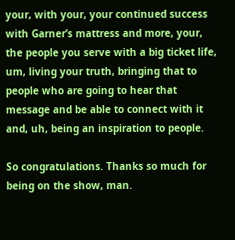your, with your, your continued success with Garner’s mattress and more, your, the people you serve with a big ticket life, um, living your truth, bringing that to people who are going to hear that message and be able to connect with it and, uh, being an inspiration to people.

So congratulations. Thanks so much for being on the show, man.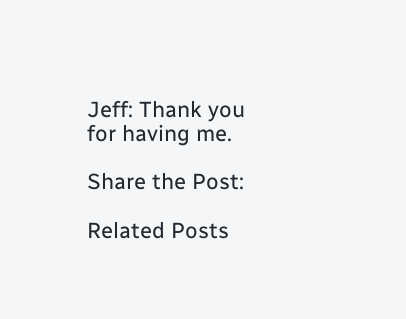Jeff: Thank you for having me.

Share the Post:

Related Posts